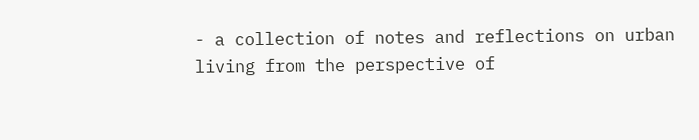- a collection of notes and reflections on urban living from the perspective of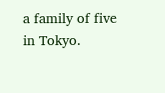a family of five in Tokyo.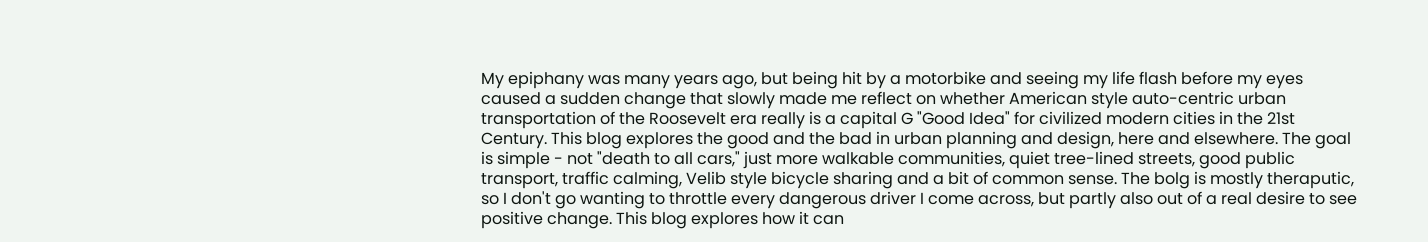My epiphany was many years ago, but being hit by a motorbike and seeing my life flash before my eyes caused a sudden change that slowly made me reflect on whether American style auto-centric urban transportation of the Roosevelt era really is a capital G "Good Idea" for civilized modern cities in the 21st Century. This blog explores the good and the bad in urban planning and design, here and elsewhere. The goal is simple - not "death to all cars," just more walkable communities, quiet tree-lined streets, good public transport, traffic calming, Velib style bicycle sharing and a bit of common sense. The bolg is mostly theraputic, so I don't go wanting to throttle every dangerous driver I come across, but partly also out of a real desire to see positive change. This blog explores how it can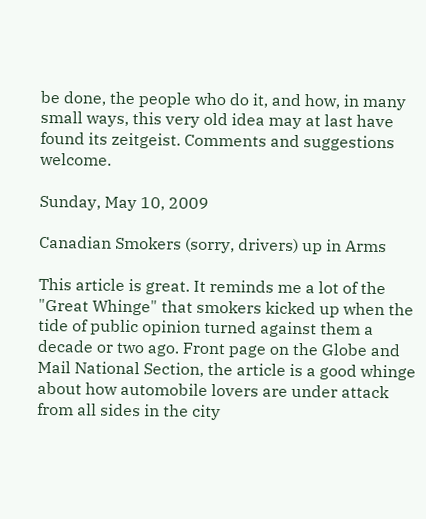be done, the people who do it, and how, in many small ways, this very old idea may at last have found its zeitgeist. Comments and suggestions welcome.

Sunday, May 10, 2009

Canadian Smokers (sorry, drivers) up in Arms

This article is great. It reminds me a lot of the "Great Whinge" that smokers kicked up when the tide of public opinion turned against them a decade or two ago. Front page on the Globe and Mail National Section, the article is a good whinge about how automobile lovers are under attack from all sides in the city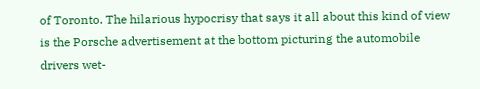of Toronto. The hilarious hypocrisy that says it all about this kind of view is the Porsche advertisement at the bottom picturing the automobile drivers wet-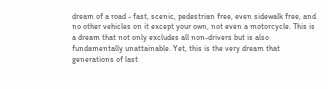dream of a road - fast, scenic, pedestrian free, even sidewalk free, and no other vehicles on it except your own, not even a motorcycle. This is a dream that not only excludes all non-drivers but is also fundamentally unattainable. Yet, this is the very dream that generations of last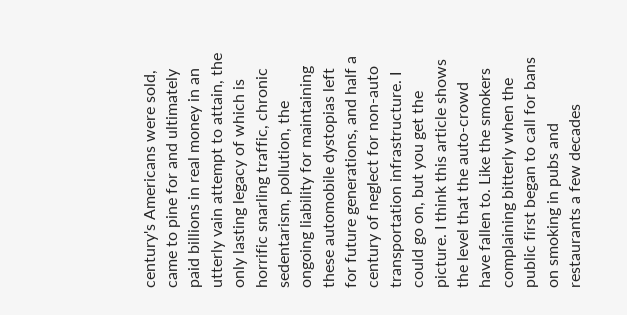century's Americans were sold, came to pine for and ultimately paid billions in real money in an utterly vain attempt to attain, the only lasting legacy of which is horrific snarling traffic, chronic sedentarism, pollution, the ongoing liability for maintaining these automobile dystopias left for future generations, and half a century of neglect for non-auto transportation infrastructure. I could go on, but you get the picture. I think this article shows the level that the auto-crowd have fallen to. Like the smokers complaining bitterly when the public first began to call for bans on smoking in pubs and restaurants a few decades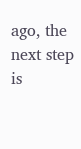ago, the next step is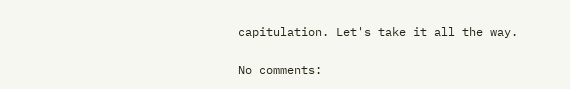capitulation. Let's take it all the way.

No comments: